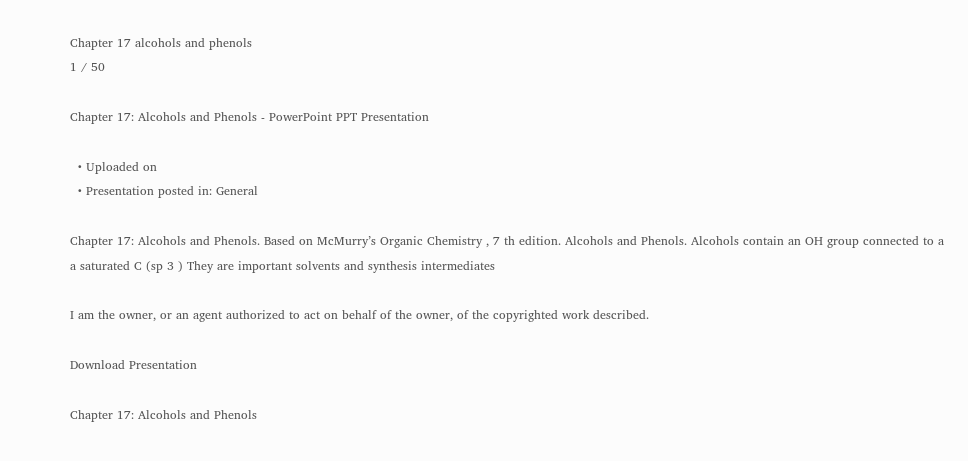Chapter 17 alcohols and phenols
1 / 50

Chapter 17: Alcohols and Phenols - PowerPoint PPT Presentation

  • Uploaded on
  • Presentation posted in: General

Chapter 17: Alcohols and Phenols. Based on McMurry’s Organic Chemistry , 7 th edition. Alcohols and Phenols. Alcohols contain an OH group connected to a a saturated C (sp 3 ) They are important solvents and synthesis intermediates

I am the owner, or an agent authorized to act on behalf of the owner, of the copyrighted work described.

Download Presentation

Chapter 17: Alcohols and Phenols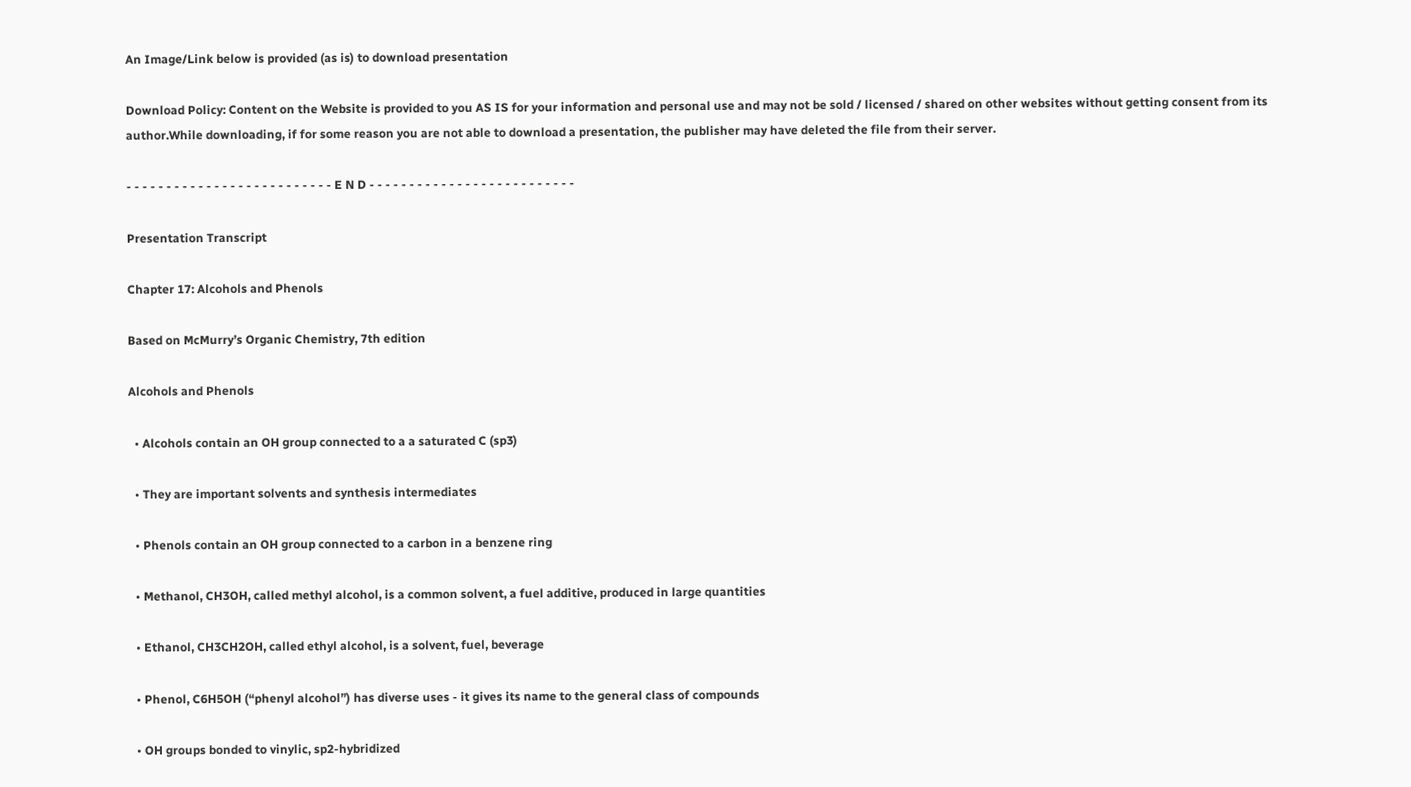An Image/Link below is provided (as is) to download presentation

Download Policy: Content on the Website is provided to you AS IS for your information and personal use and may not be sold / licensed / shared on other websites without getting consent from its author.While downloading, if for some reason you are not able to download a presentation, the publisher may have deleted the file from their server.

- - - - - - - - - - - - - - - - - - - - - - - - - - E N D - - - - - - - - - - - - - - - - - - - - - - - - - -

Presentation Transcript

Chapter 17: Alcohols and Phenols

Based on McMurry’s Organic Chemistry, 7th edition

Alcohols and Phenols

  • Alcohols contain an OH group connected to a a saturated C (sp3)

  • They are important solvents and synthesis intermediates

  • Phenols contain an OH group connected to a carbon in a benzene ring

  • Methanol, CH3OH, called methyl alcohol, is a common solvent, a fuel additive, produced in large quantities

  • Ethanol, CH3CH2OH, called ethyl alcohol, is a solvent, fuel, beverage

  • Phenol, C6H5OH (“phenyl alcohol”) has diverse uses - it gives its name to the general class of compounds

  • OH groups bonded to vinylic, sp2-hybridized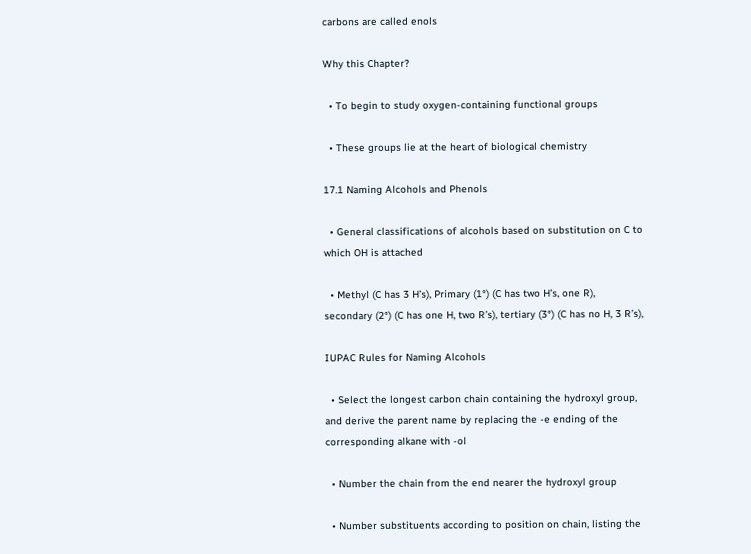carbons are called enols

Why this Chapter?

  • To begin to study oxygen-containing functional groups

  • These groups lie at the heart of biological chemistry

17.1 Naming Alcohols and Phenols

  • General classifications of alcohols based on substitution on C to which OH is attached

  • Methyl (C has 3 H’s), Primary (1°) (C has two H’s, one R), secondary (2°) (C has one H, two R’s), tertiary (3°) (C has no H, 3 R’s),

IUPAC Rules for Naming Alcohols

  • Select the longest carbon chain containing the hydroxyl group, and derive the parent name by replacing the -e ending of the corresponding alkane with -ol

  • Number the chain from the end nearer the hydroxyl group

  • Number substituents according to position on chain, listing the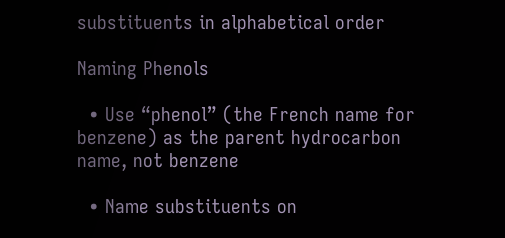substituents in alphabetical order

Naming Phenols

  • Use “phenol” (the French name for benzene) as the parent hydrocarbon name, not benzene

  • Name substituents on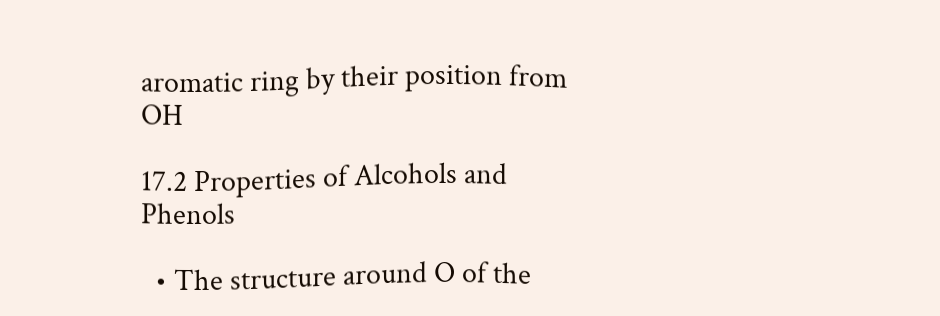aromatic ring by their position from OH

17.2 Properties of Alcohols and Phenols

  • The structure around O of the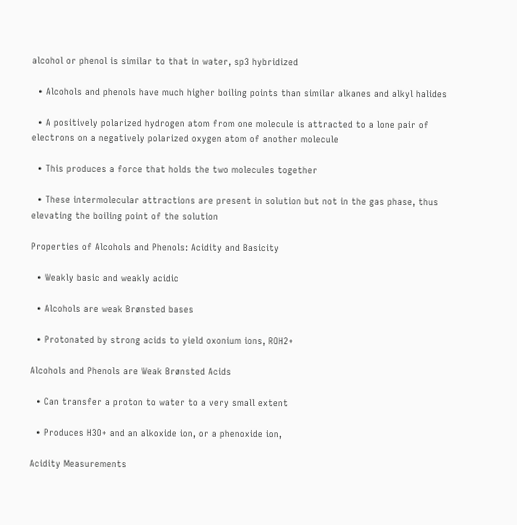alcohol or phenol is similar to that in water, sp3 hybridized

  • Alcohols and phenols have much higher boiling points than similar alkanes and alkyl halides

  • A positively polarized hydrogen atom from one molecule is attracted to a lone pair of electrons on a negatively polarized oxygen atom of another molecule

  • This produces a force that holds the two molecules together

  • These intermolecular attractions are present in solution but not in the gas phase, thus elevating the boiling point of the solution

Properties of Alcohols and Phenols: Acidity and Basicity

  • Weakly basic and weakly acidic

  • Alcohols are weak Brønsted bases

  • Protonated by strong acids to yield oxonium ions, ROH2+

Alcohols and Phenols are Weak Brønsted Acids

  • Can transfer a proton to water to a very small extent

  • Produces H3O+ and an alkoxide ion, or a phenoxide ion,

Acidity Measurements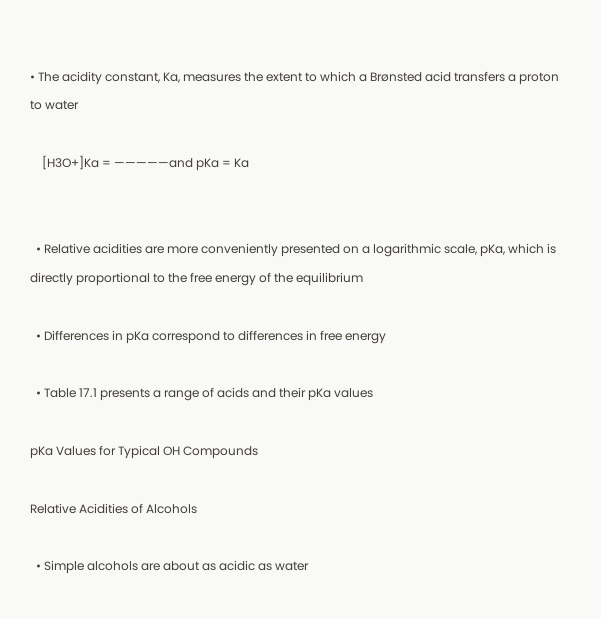• The acidity constant, Ka, measures the extent to which a Brønsted acid transfers a proton to water

    [H3O+]Ka = —————and pKa = Ka


  • Relative acidities are more conveniently presented on a logarithmic scale, pKa, which is directly proportional to the free energy of the equilibrium

  • Differences in pKa correspond to differences in free energy

  • Table 17.1 presents a range of acids and their pKa values

pKa Values for Typical OH Compounds

Relative Acidities of Alcohols

  • Simple alcohols are about as acidic as water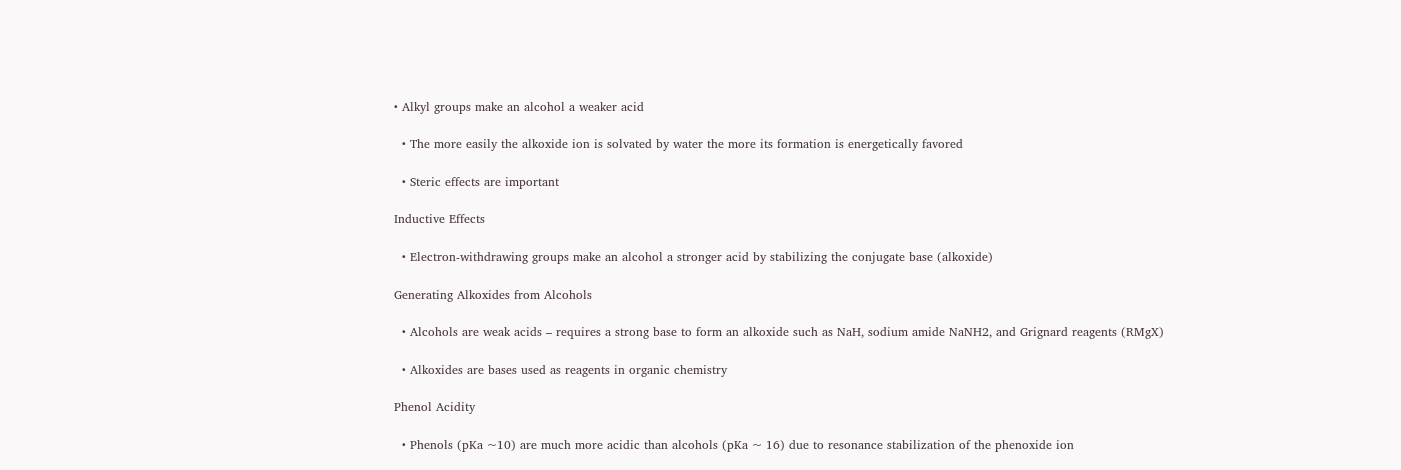• Alkyl groups make an alcohol a weaker acid

  • The more easily the alkoxide ion is solvated by water the more its formation is energetically favored

  • Steric effects are important

Inductive Effects

  • Electron-withdrawing groups make an alcohol a stronger acid by stabilizing the conjugate base (alkoxide)

Generating Alkoxides from Alcohols

  • Alcohols are weak acids – requires a strong base to form an alkoxide such as NaH, sodium amide NaNH2, and Grignard reagents (RMgX)

  • Alkoxides are bases used as reagents in organic chemistry

Phenol Acidity

  • Phenols (pKa ~10) are much more acidic than alcohols (pKa ~ 16) due to resonance stabilization of the phenoxide ion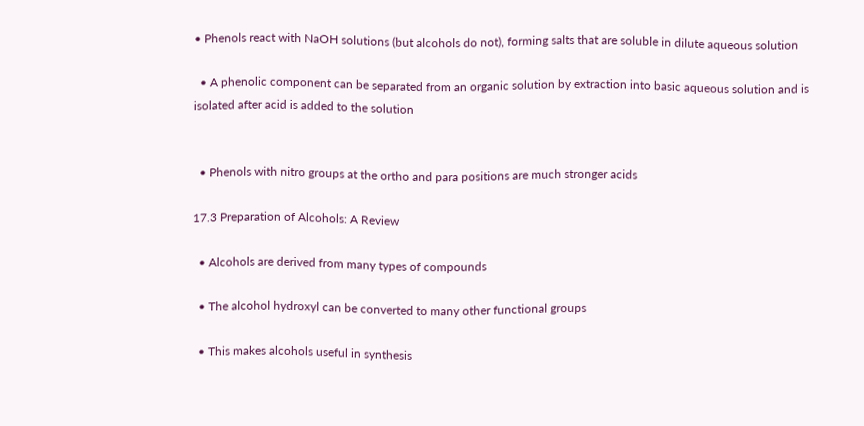• Phenols react with NaOH solutions (but alcohols do not), forming salts that are soluble in dilute aqueous solution

  • A phenolic component can be separated from an organic solution by extraction into basic aqueous solution and is isolated after acid is added to the solution


  • Phenols with nitro groups at the ortho and para positions are much stronger acids

17.3 Preparation of Alcohols: A Review

  • Alcohols are derived from many types of compounds

  • The alcohol hydroxyl can be converted to many other functional groups

  • This makes alcohols useful in synthesis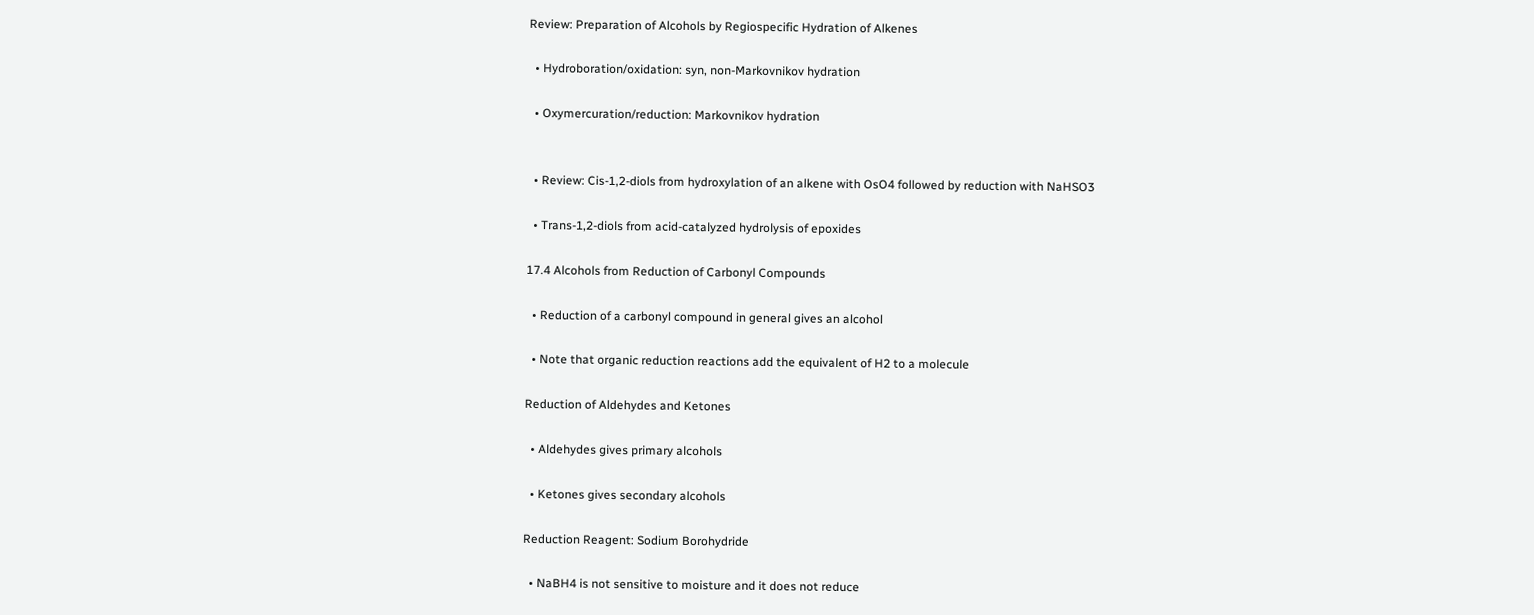Review: Preparation of Alcohols by Regiospecific Hydration of Alkenes

  • Hydroboration/oxidation: syn, non-Markovnikov hydration

  • Oxymercuration/reduction: Markovnikov hydration


  • Review: Cis-1,2-diols from hydroxylation of an alkene with OsO4 followed by reduction with NaHSO3

  • Trans-1,2-diols from acid-catalyzed hydrolysis of epoxides

17.4 Alcohols from Reduction of Carbonyl Compounds

  • Reduction of a carbonyl compound in general gives an alcohol

  • Note that organic reduction reactions add the equivalent of H2 to a molecule

Reduction of Aldehydes and Ketones

  • Aldehydes gives primary alcohols

  • Ketones gives secondary alcohols

Reduction Reagent: Sodium Borohydride

  • NaBH4 is not sensitive to moisture and it does not reduce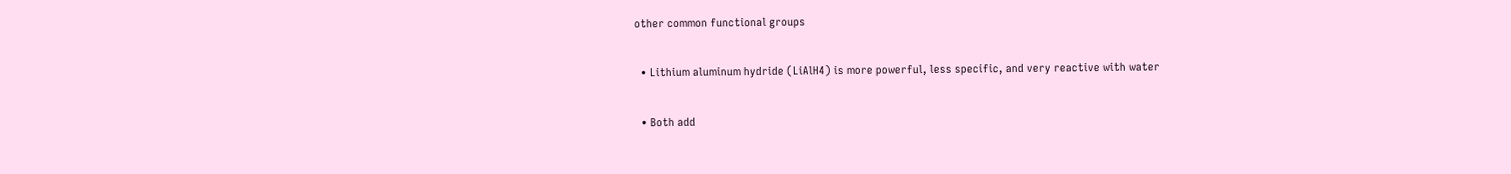other common functional groups

  • Lithium aluminum hydride (LiAlH4) is more powerful, less specific, and very reactive with water

  • Both add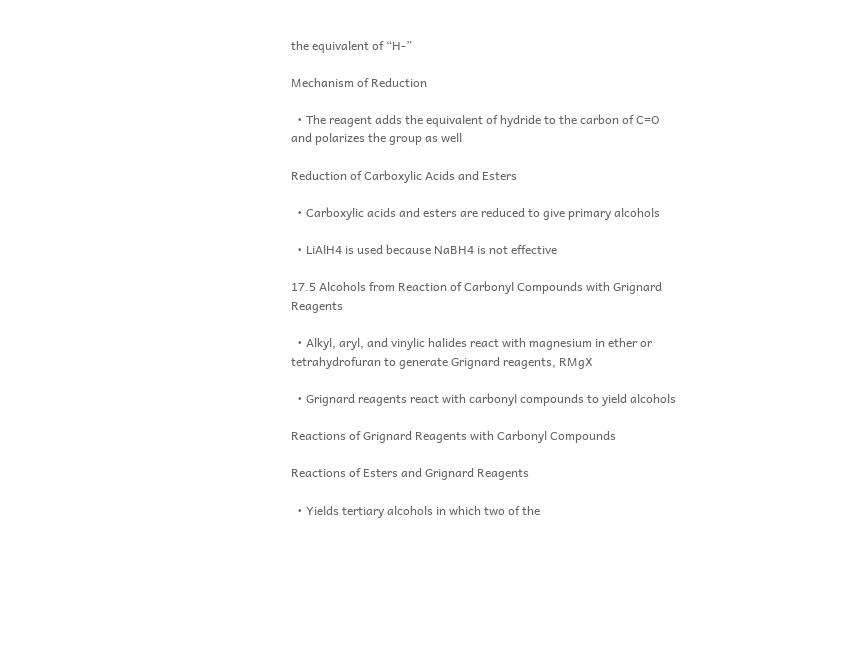the equivalent of “H-”

Mechanism of Reduction

  • The reagent adds the equivalent of hydride to the carbon of C=O and polarizes the group as well

Reduction of Carboxylic Acids and Esters

  • Carboxylic acids and esters are reduced to give primary alcohols

  • LiAlH4 is used because NaBH4 is not effective

17.5 Alcohols from Reaction of Carbonyl Compounds with Grignard Reagents

  • Alkyl, aryl, and vinylic halides react with magnesium in ether or tetrahydrofuran to generate Grignard reagents, RMgX

  • Grignard reagents react with carbonyl compounds to yield alcohols

Reactions of Grignard Reagents with Carbonyl Compounds

Reactions of Esters and Grignard Reagents

  • Yields tertiary alcohols in which two of the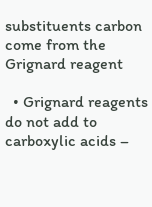substituents carbon come from the Grignard reagent

  • Grignard reagents do not add to carboxylic acids –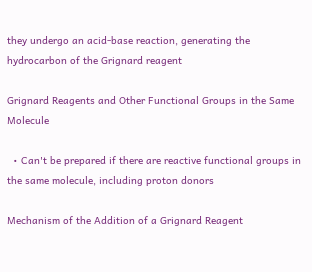they undergo an acid-base reaction, generating the hydrocarbon of the Grignard reagent

Grignard Reagents and Other Functional Groups in the Same Molecule

  • Can't be prepared if there are reactive functional groups in the same molecule, including proton donors

Mechanism of the Addition of a Grignard Reagent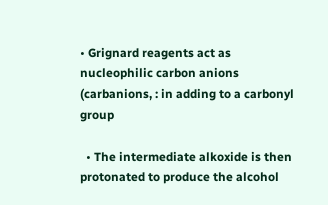• Grignard reagents act as nucleophilic carbon anions (carbanions, : in adding to a carbonyl group

  • The intermediate alkoxide is then protonated to produce the alcohol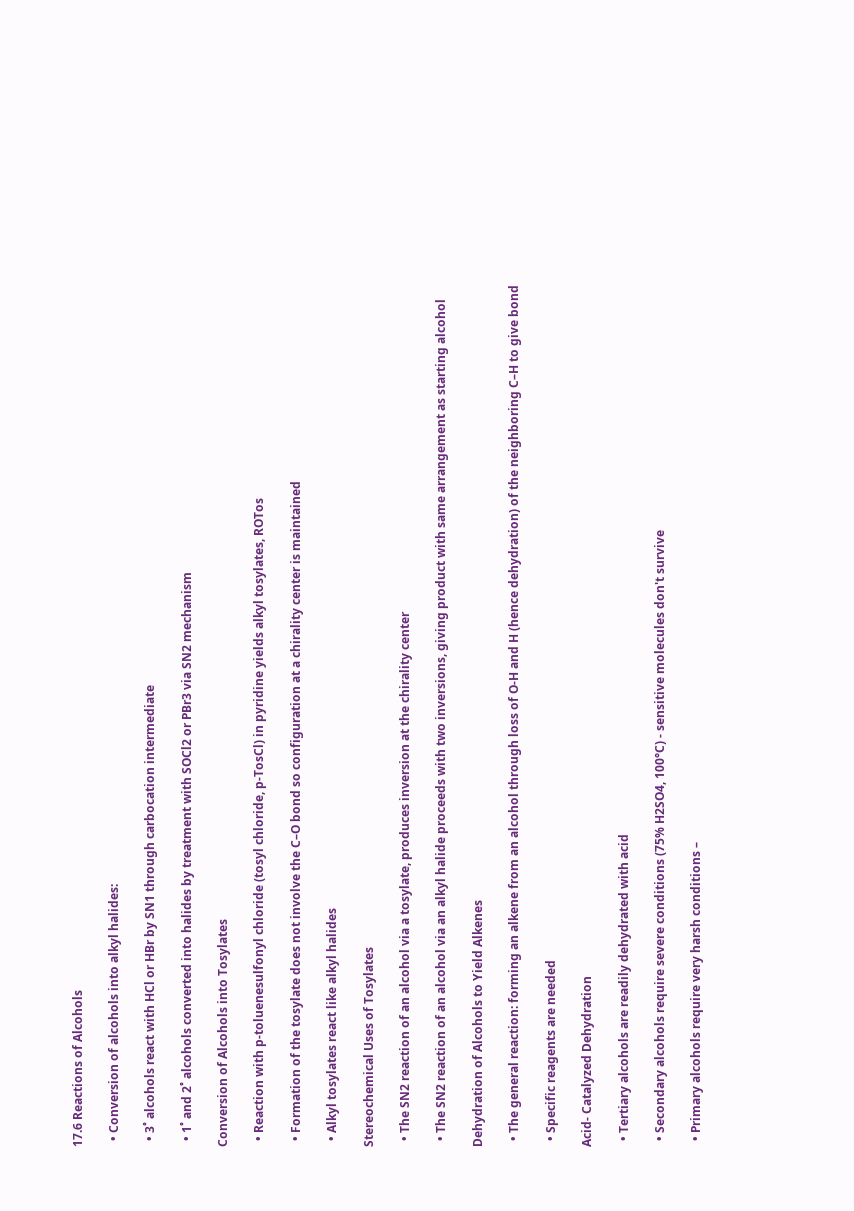17.6 Reactions of Alcohols

  • Conversion of alcohols into alkyl halides:

  • 3˚ alcohols react with HCl or HBr by SN1 through carbocation intermediate

  • 1˚ and 2˚ alcohols converted into halides by treatment with SOCl2 or PBr3 via SN2 mechanism

Conversion of Alcohols into Tosylates

  • Reaction with p-toluenesulfonyl chloride (tosyl chloride, p-TosCl) in pyridine yields alkyl tosylates, ROTos

  • Formation of the tosylate does not involve the C–O bond so configuration at a chirality center is maintained

  • Alkyl tosylates react like alkyl halides

Stereochemical Uses of Tosylates

  • The SN2 reaction of an alcohol via a tosylate, produces inversion at the chirality center

  • The SN2 reaction of an alcohol via an alkyl halide proceeds with two inversions, giving product with same arrangement as starting alcohol

Dehydration of Alcohols to Yield Alkenes

  • The general reaction: forming an alkene from an alcohol through loss of O-H and H (hence dehydration) of the neighboring C–H to give bond

  • Specific reagents are needed

Acid- Catalyzed Dehydration

  • Tertiary alcohols are readily dehydrated with acid

  • Secondary alcohols require severe conditions (75% H2SO4, 100°C) - sensitive molecules don't survive

  • Primary alcohols require very harsh conditions –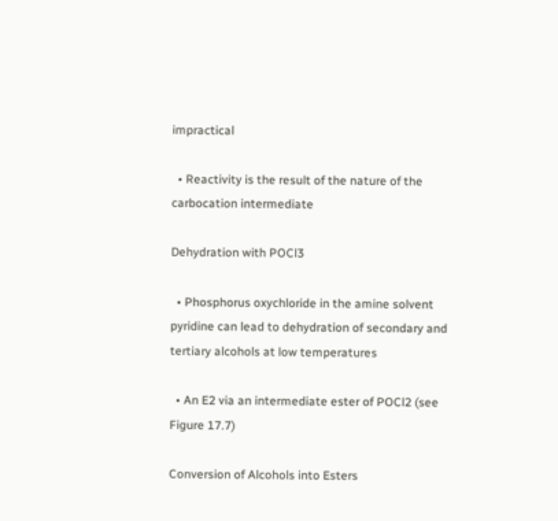impractical

  • Reactivity is the result of the nature of the carbocation intermediate

Dehydration with POCl3

  • Phosphorus oxychloride in the amine solvent pyridine can lead to dehydration of secondary and tertiary alcohols at low temperatures

  • An E2 via an intermediate ester of POCl2 (see Figure 17.7)

Conversion of Alcohols into Esters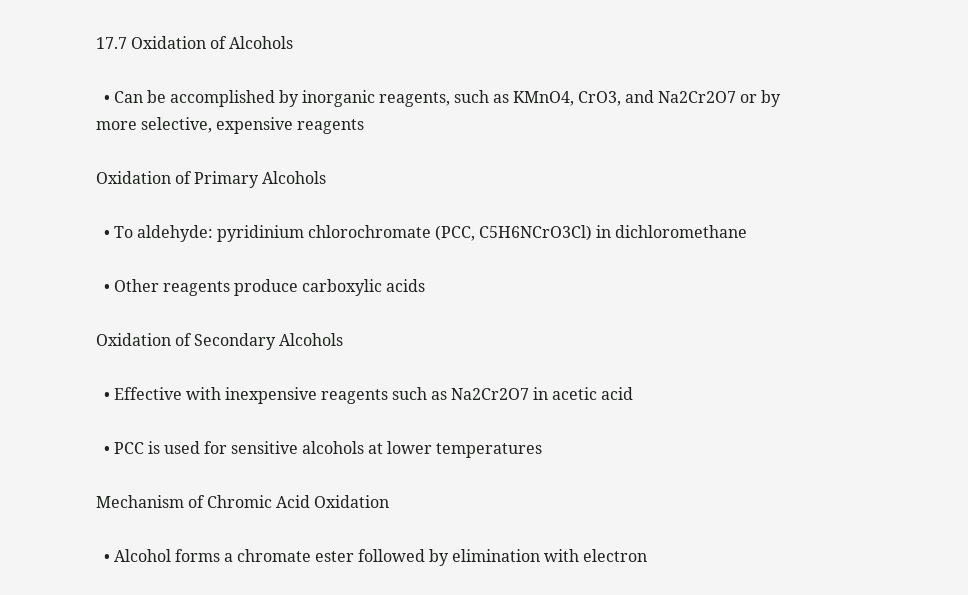17.7 Oxidation of Alcohols

  • Can be accomplished by inorganic reagents, such as KMnO4, CrO3, and Na2Cr2O7 or by more selective, expensive reagents

Oxidation of Primary Alcohols

  • To aldehyde: pyridinium chlorochromate (PCC, C5H6NCrO3Cl) in dichloromethane

  • Other reagents produce carboxylic acids

Oxidation of Secondary Alcohols

  • Effective with inexpensive reagents such as Na2Cr2O7 in acetic acid

  • PCC is used for sensitive alcohols at lower temperatures

Mechanism of Chromic Acid Oxidation

  • Alcohol forms a chromate ester followed by elimination with electron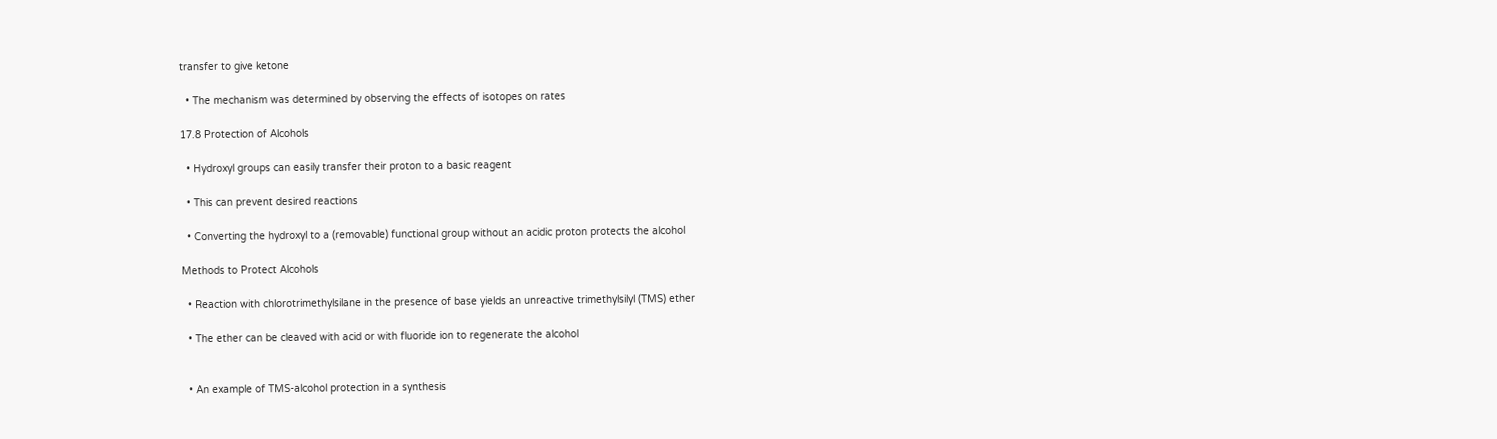transfer to give ketone

  • The mechanism was determined by observing the effects of isotopes on rates

17.8 Protection of Alcohols

  • Hydroxyl groups can easily transfer their proton to a basic reagent

  • This can prevent desired reactions

  • Converting the hydroxyl to a (removable) functional group without an acidic proton protects the alcohol

Methods to Protect Alcohols

  • Reaction with chlorotrimethylsilane in the presence of base yields an unreactive trimethylsilyl (TMS) ether

  • The ether can be cleaved with acid or with fluoride ion to regenerate the alcohol


  • An example of TMS-alcohol protection in a synthesis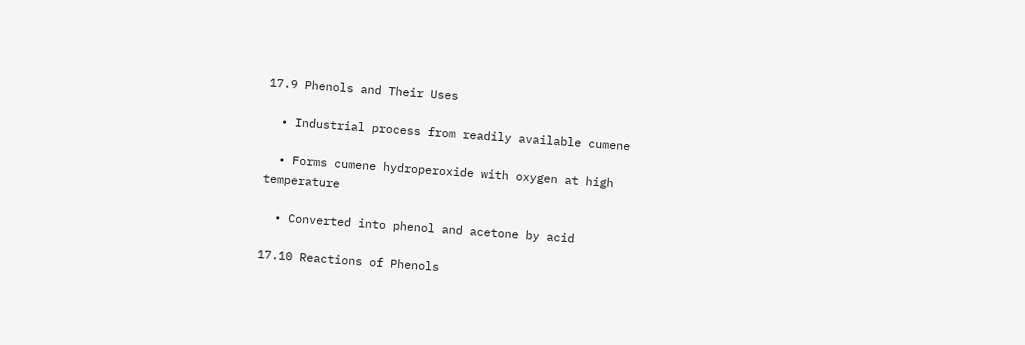17.9 Phenols and Their Uses

  • Industrial process from readily available cumene

  • Forms cumene hydroperoxide with oxygen at high temperature

  • Converted into phenol and acetone by acid

17.10 Reactions of Phenols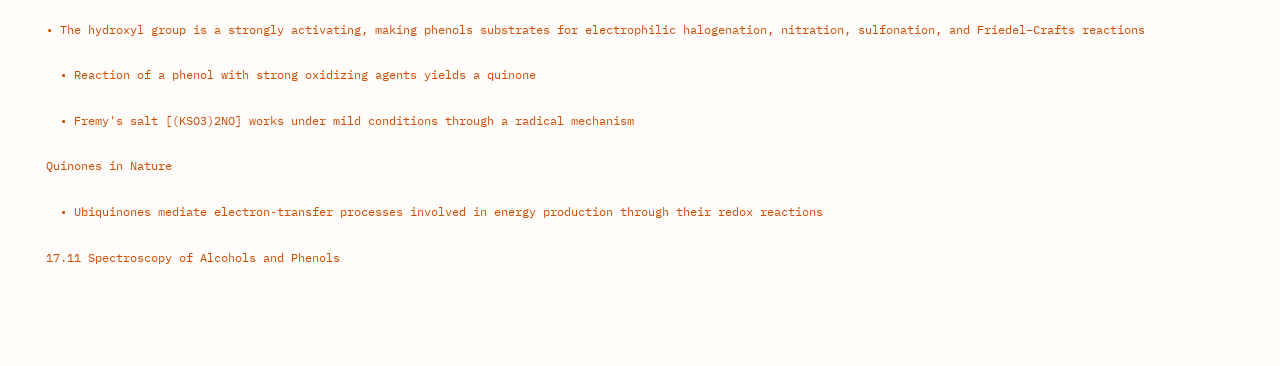• The hydroxyl group is a strongly activating, making phenols substrates for electrophilic halogenation, nitration, sulfonation, and Friedel–Crafts reactions

  • Reaction of a phenol with strong oxidizing agents yields a quinone

  • Fremy's salt [(KSO3)2NO] works under mild conditions through a radical mechanism

Quinones in Nature

  • Ubiquinones mediate electron-transfer processes involved in energy production through their redox reactions

17.11 Spectroscopy of Alcohols and Phenols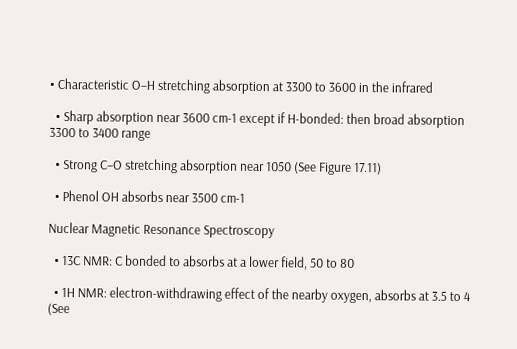• Characteristic O–H stretching absorption at 3300 to 3600 in the infrared

  • Sharp absorption near 3600 cm-1 except if H-bonded: then broad absorption 3300 to 3400 range

  • Strong C–O stretching absorption near 1050 (See Figure 17.11)

  • Phenol OH absorbs near 3500 cm-1

Nuclear Magnetic Resonance Spectroscopy

  • 13C NMR: C bonded to absorbs at a lower field, 50 to 80

  • 1H NMR: electron-withdrawing effect of the nearby oxygen, absorbs at 3.5 to 4 (See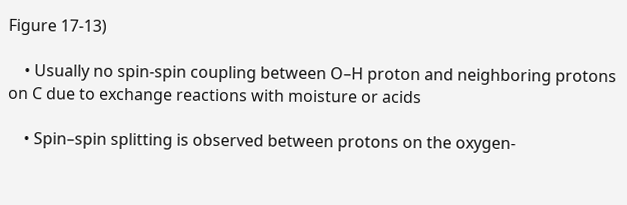Figure 17-13)

    • Usually no spin-spin coupling between O–H proton and neighboring protons on C due to exchange reactions with moisture or acids

    • Spin–spin splitting is observed between protons on the oxygen-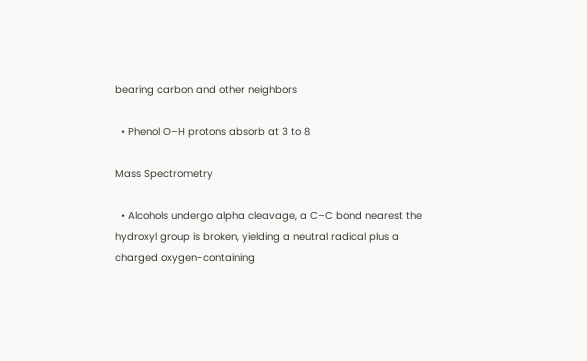bearing carbon and other neighbors

  • Phenol O–H protons absorb at 3 to 8

Mass Spectrometry

  • Alcohols undergo alpha cleavage, a C–C bond nearest the hydroxyl group is broken, yielding a neutral radical plus a charged oxygen-containing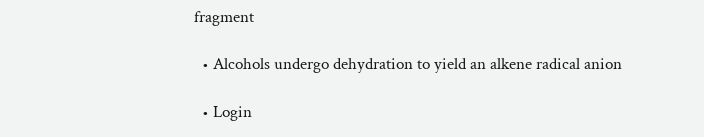fragment

  • Alcohols undergo dehydration to yield an alkene radical anion

  • Login